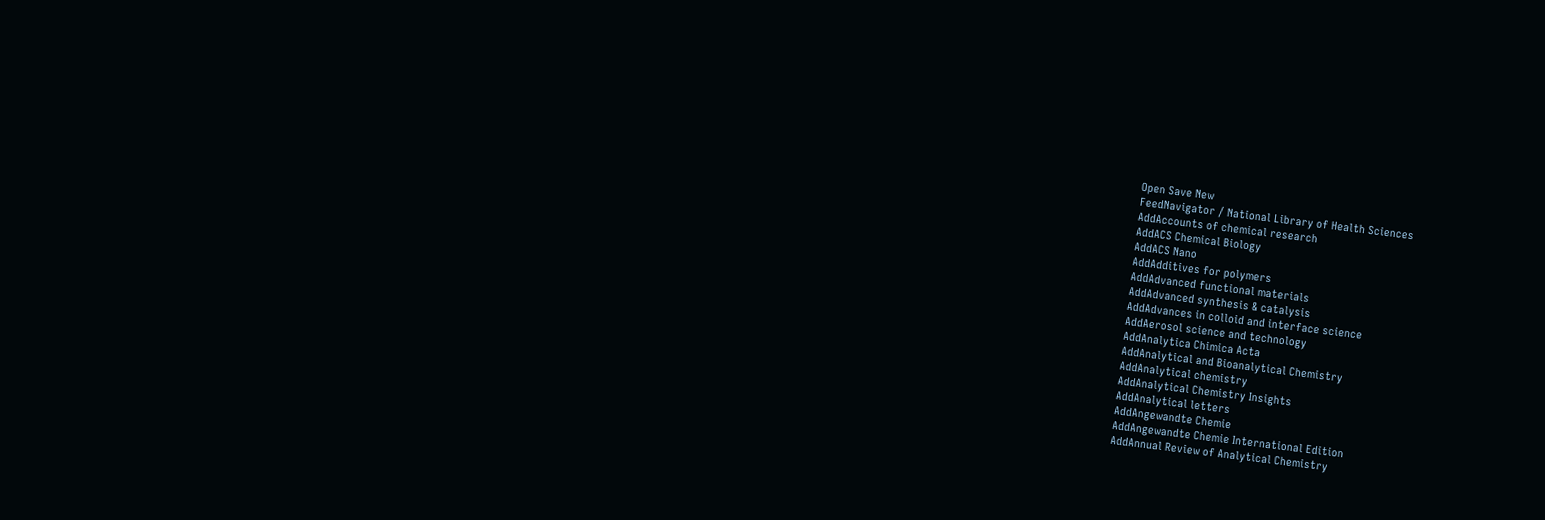Open Save New
FeedNavigator / National Library of Health Sciences
AddAccounts of chemical research
AddACS Chemical Biology
AddACS Nano
AddAdditives for polymers
AddAdvanced functional materials
AddAdvanced synthesis & catalysis
AddAdvances in colloid and interface science
AddAerosol science and technology
AddAnalytica Chimica Acta
AddAnalytical and Bioanalytical Chemistry
AddAnalytical chemistry
AddAnalytical Chemistry Insights
AddAnalytical letters
AddAngewandte Chemie
AddAngewandte Chemie International Edition
AddAnnual Review of Analytical Chemistry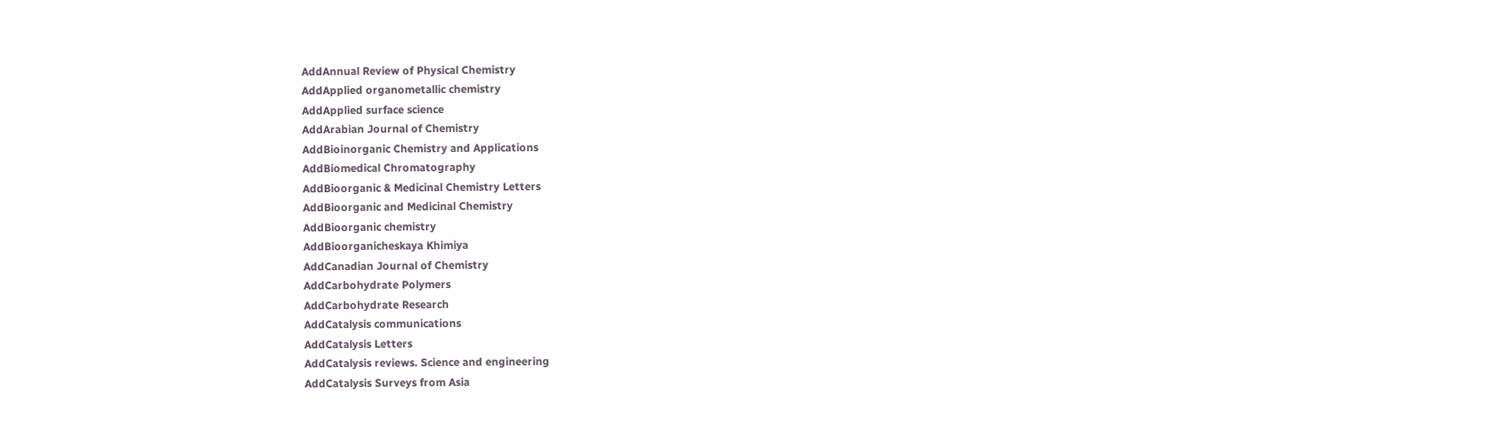AddAnnual Review of Physical Chemistry
AddApplied organometallic chemistry
AddApplied surface science
AddArabian Journal of Chemistry
AddBioinorganic Chemistry and Applications
AddBiomedical Chromatography
AddBioorganic & Medicinal Chemistry Letters
AddBioorganic and Medicinal Chemistry
AddBioorganic chemistry
AddBioorganicheskaya Khimiya
AddCanadian Journal of Chemistry
AddCarbohydrate Polymers
AddCarbohydrate Research
AddCatalysis communications
AddCatalysis Letters
AddCatalysis reviews. Science and engineering
AddCatalysis Surveys from Asia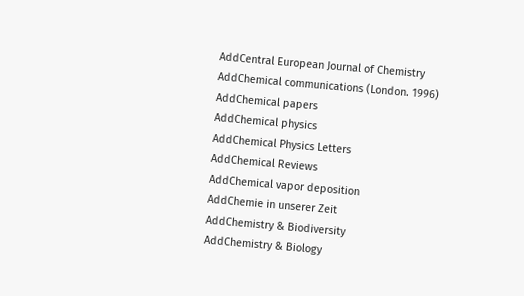AddCentral European Journal of Chemistry
AddChemical communications (London. 1996)
AddChemical papers
AddChemical physics
AddChemical Physics Letters
AddChemical Reviews
AddChemical vapor deposition
AddChemie in unserer Zeit
AddChemistry & Biodiversity
AddChemistry & Biology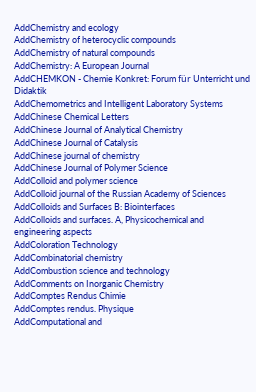AddChemistry and ecology
AddChemistry of heterocyclic compounds
AddChemistry of natural compounds
AddChemistry: A European Journal
AddCHEMKON - Chemie Konkret: Forum für Unterricht und Didaktik
AddChemometrics and Intelligent Laboratory Systems
AddChinese Chemical Letters
AddChinese Journal of Analytical Chemistry
AddChinese Journal of Catalysis
AddChinese journal of chemistry
AddChinese Journal of Polymer Science
AddColloid and polymer science
AddColloid journal of the Russian Academy of Sciences
AddColloids and Surfaces B: Biointerfaces
AddColloids and surfaces. A, Physicochemical and engineering aspects
AddColoration Technology
AddCombinatorial chemistry
AddCombustion science and technology
AddComments on Inorganic Chemistry
AddComptes Rendus Chimie
AddComptes rendus. Physique
AddComputational and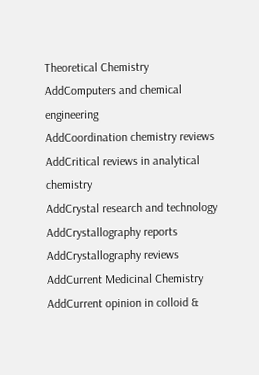Theoretical Chemistry
AddComputers and chemical engineering
AddCoordination chemistry reviews
AddCritical reviews in analytical chemistry
AddCrystal research and technology
AddCrystallography reports
AddCrystallography reviews
AddCurrent Medicinal Chemistry
AddCurrent opinion in colloid &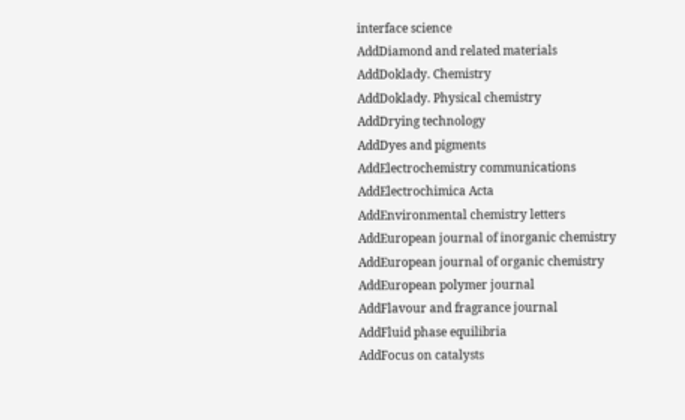interface science
AddDiamond and related materials
AddDoklady. Chemistry
AddDoklady. Physical chemistry
AddDrying technology
AddDyes and pigments
AddElectrochemistry communications
AddElectrochimica Acta
AddEnvironmental chemistry letters
AddEuropean journal of inorganic chemistry
AddEuropean journal of organic chemistry
AddEuropean polymer journal
AddFlavour and fragrance journal
AddFluid phase equilibria
AddFocus on catalysts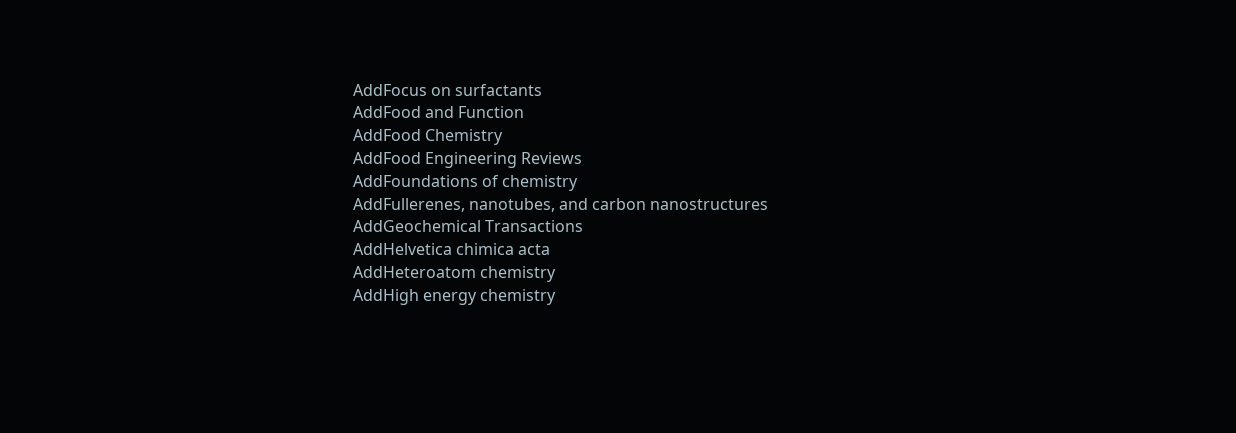AddFocus on surfactants
AddFood and Function
AddFood Chemistry
AddFood Engineering Reviews
AddFoundations of chemistry
AddFullerenes, nanotubes, and carbon nanostructures
AddGeochemical Transactions
AddHelvetica chimica acta
AddHeteroatom chemistry
AddHigh energy chemistry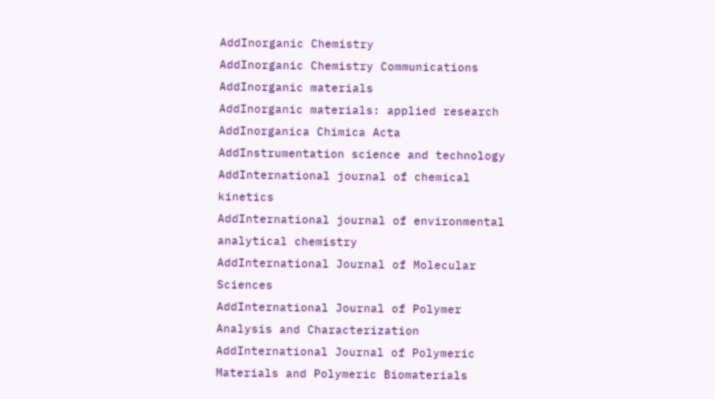AddInorganic Chemistry
AddInorganic Chemistry Communications
AddInorganic materials
AddInorganic materials: applied research
AddInorganica Chimica Acta
AddInstrumentation science and technology
AddInternational journal of chemical kinetics
AddInternational journal of environmental analytical chemistry
AddInternational Journal of Molecular Sciences
AddInternational Journal of Polymer Analysis and Characterization
AddInternational Journal of Polymeric Materials and Polymeric Biomaterials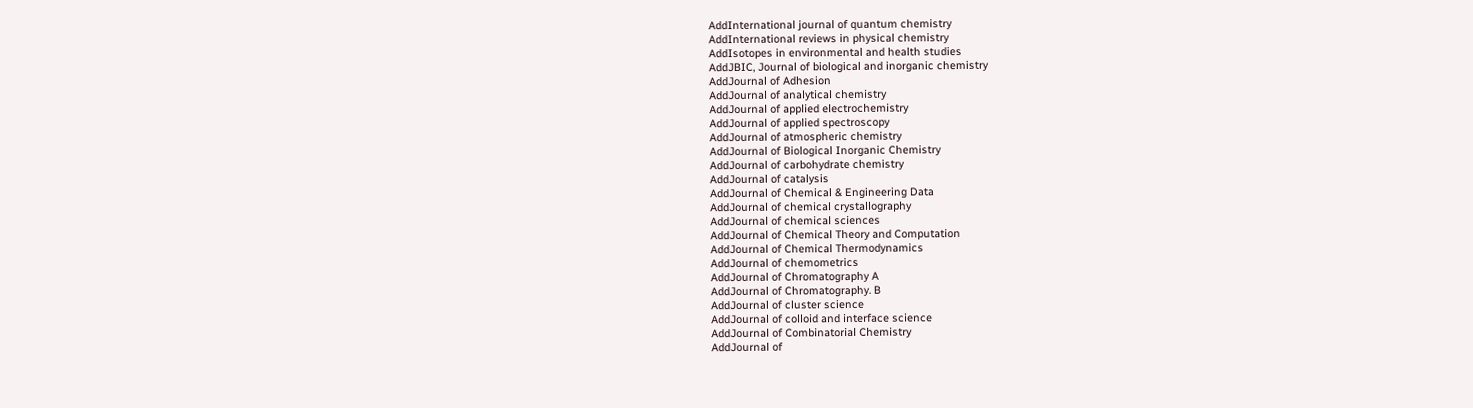AddInternational journal of quantum chemistry
AddInternational reviews in physical chemistry
AddIsotopes in environmental and health studies
AddJBIC, Journal of biological and inorganic chemistry
AddJournal of Adhesion
AddJournal of analytical chemistry
AddJournal of applied electrochemistry
AddJournal of applied spectroscopy
AddJournal of atmospheric chemistry
AddJournal of Biological Inorganic Chemistry
AddJournal of carbohydrate chemistry
AddJournal of catalysis
AddJournal of Chemical & Engineering Data
AddJournal of chemical crystallography
AddJournal of chemical sciences
AddJournal of Chemical Theory and Computation
AddJournal of Chemical Thermodynamics
AddJournal of chemometrics
AddJournal of Chromatography A
AddJournal of Chromatography. B
AddJournal of cluster science
AddJournal of colloid and interface science
AddJournal of Combinatorial Chemistry
AddJournal of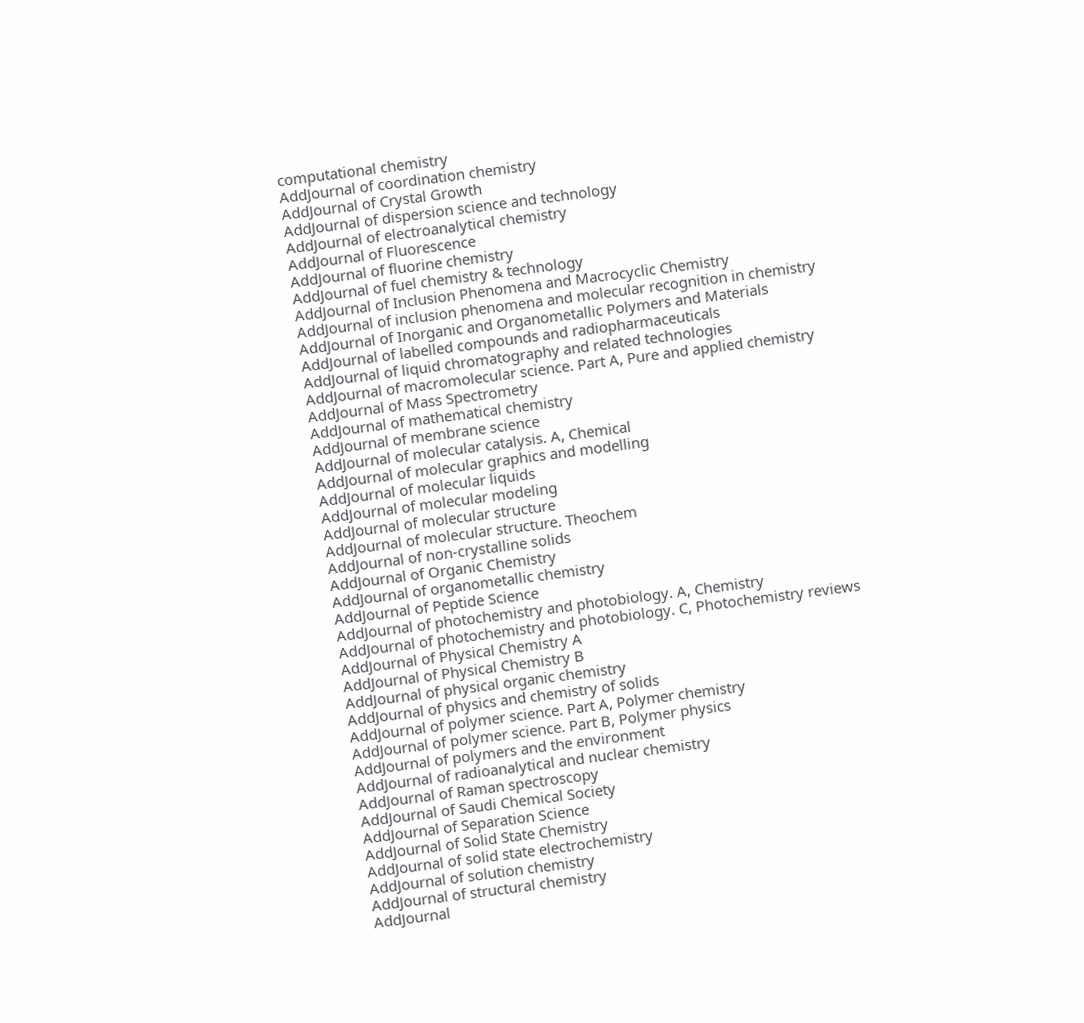computational chemistry
AddJournal of coordination chemistry
AddJournal of Crystal Growth
AddJournal of dispersion science and technology
AddJournal of electroanalytical chemistry
AddJournal of Fluorescence
AddJournal of fluorine chemistry
AddJournal of fuel chemistry & technology
AddJournal of Inclusion Phenomena and Macrocyclic Chemistry
AddJournal of inclusion phenomena and molecular recognition in chemistry
AddJournal of Inorganic and Organometallic Polymers and Materials
AddJournal of labelled compounds and radiopharmaceuticals
AddJournal of liquid chromatography and related technologies
AddJournal of macromolecular science. Part A, Pure and applied chemistry
AddJournal of Mass Spectrometry
AddJournal of mathematical chemistry
AddJournal of membrane science
AddJournal of molecular catalysis. A, Chemical
AddJournal of molecular graphics and modelling
AddJournal of molecular liquids
AddJournal of molecular modeling
AddJournal of molecular structure
AddJournal of molecular structure. Theochem
AddJournal of non-crystalline solids
AddJournal of Organic Chemistry
AddJournal of organometallic chemistry
AddJournal of Peptide Science
AddJournal of photochemistry and photobiology. A, Chemistry
AddJournal of photochemistry and photobiology. C, Photochemistry reviews
AddJournal of Physical Chemistry A
AddJournal of Physical Chemistry B
AddJournal of physical organic chemistry
AddJournal of physics and chemistry of solids
AddJournal of polymer science. Part A, Polymer chemistry
AddJournal of polymer science. Part B, Polymer physics
AddJournal of polymers and the environment
AddJournal of radioanalytical and nuclear chemistry
AddJournal of Raman spectroscopy
AddJournal of Saudi Chemical Society
AddJournal of Separation Science
AddJournal of Solid State Chemistry
AddJournal of solid state electrochemistry
AddJournal of solution chemistry
AddJournal of structural chemistry
AddJournal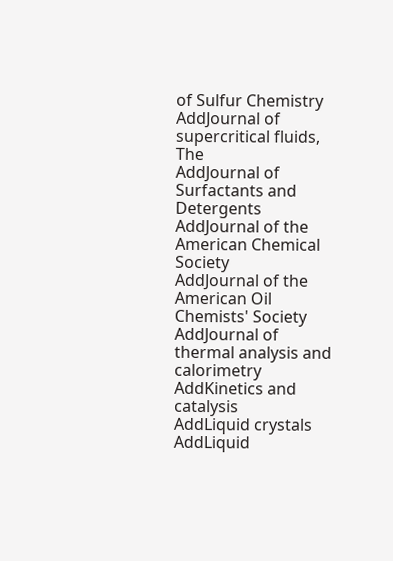of Sulfur Chemistry
AddJournal of supercritical fluids, The
AddJournal of Surfactants and Detergents
AddJournal of the American Chemical Society
AddJournal of the American Oil Chemists' Society
AddJournal of thermal analysis and calorimetry
AddKinetics and catalysis
AddLiquid crystals
AddLiquid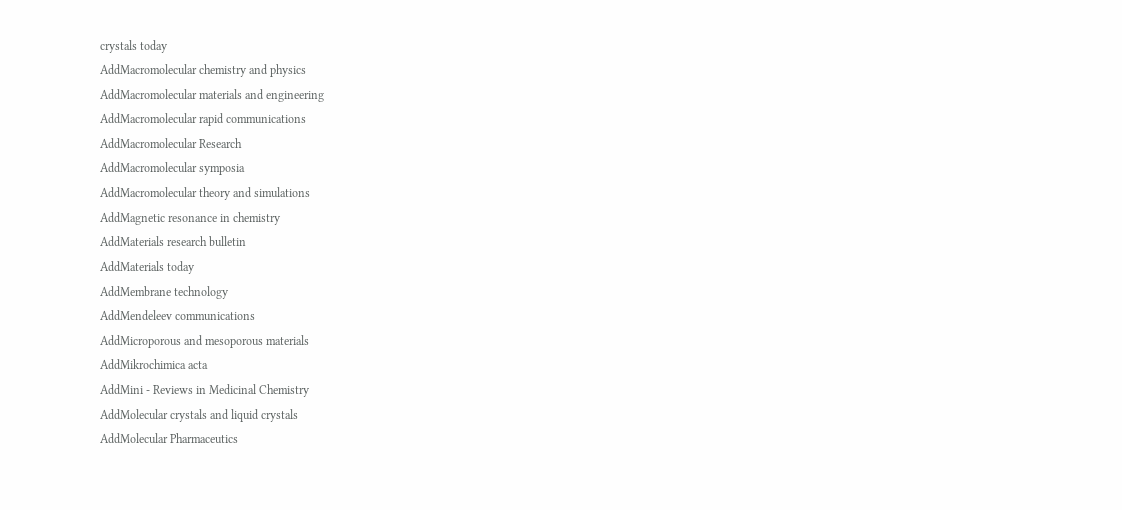crystals today
AddMacromolecular chemistry and physics
AddMacromolecular materials and engineering
AddMacromolecular rapid communications
AddMacromolecular Research
AddMacromolecular symposia
AddMacromolecular theory and simulations
AddMagnetic resonance in chemistry
AddMaterials research bulletin
AddMaterials today
AddMembrane technology
AddMendeleev communications
AddMicroporous and mesoporous materials
AddMikrochimica acta
AddMini - Reviews in Medicinal Chemistry
AddMolecular crystals and liquid crystals
AddMolecular Pharmaceutics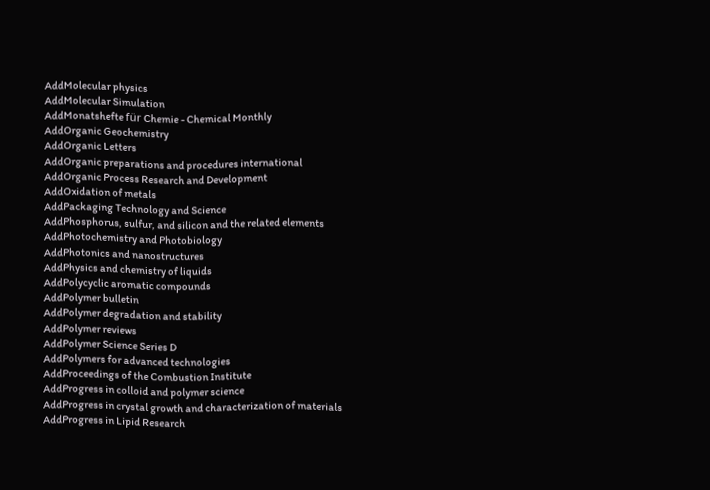AddMolecular physics
AddMolecular Simulation
AddMonatshefte für Chemie - Chemical Monthly
AddOrganic Geochemistry
AddOrganic Letters
AddOrganic preparations and procedures international
AddOrganic Process Research and Development
AddOxidation of metals
AddPackaging Technology and Science
AddPhosphorus, sulfur, and silicon and the related elements
AddPhotochemistry and Photobiology
AddPhotonics and nanostructures
AddPhysics and chemistry of liquids
AddPolycyclic aromatic compounds
AddPolymer bulletin
AddPolymer degradation and stability
AddPolymer reviews
AddPolymer Science Series D
AddPolymers for advanced technologies
AddProceedings of the Combustion Institute
AddProgress in colloid and polymer science
AddProgress in crystal growth and characterization of materials
AddProgress in Lipid Research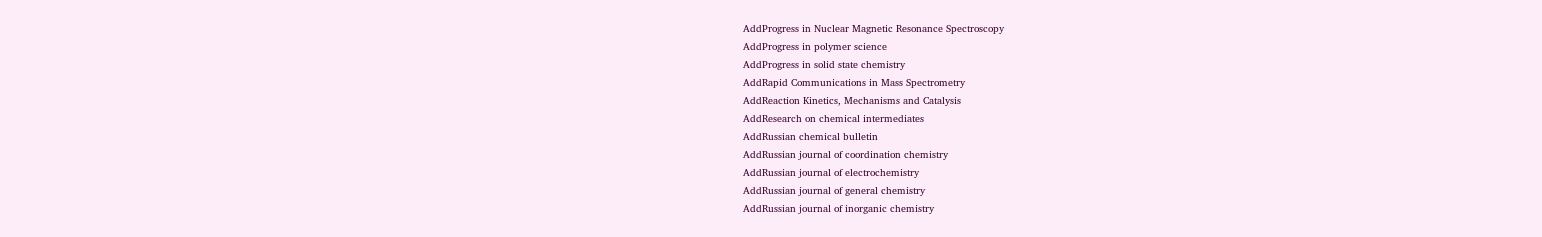AddProgress in Nuclear Magnetic Resonance Spectroscopy
AddProgress in polymer science
AddProgress in solid state chemistry
AddRapid Communications in Mass Spectrometry
AddReaction Kinetics, Mechanisms and Catalysis
AddResearch on chemical intermediates
AddRussian chemical bulletin
AddRussian journal of coordination chemistry
AddRussian journal of electrochemistry
AddRussian journal of general chemistry
AddRussian journal of inorganic chemistry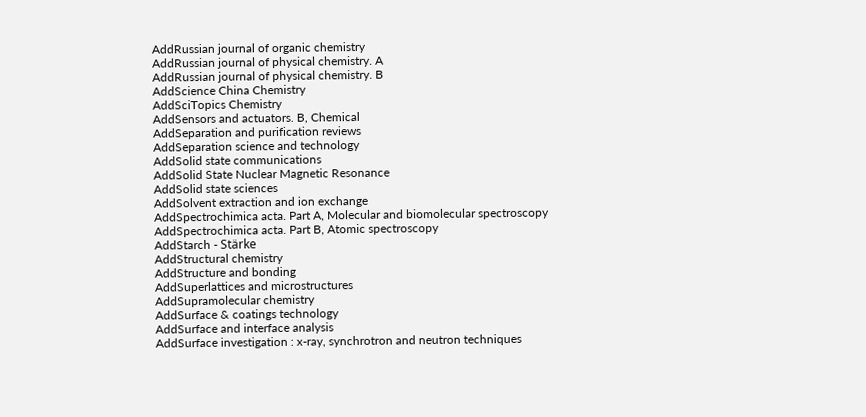AddRussian journal of organic chemistry
AddRussian journal of physical chemistry. A
AddRussian journal of physical chemistry. B
AddScience China Chemistry
AddSciTopics Chemistry
AddSensors and actuators. B, Chemical
AddSeparation and purification reviews
AddSeparation science and technology
AddSolid state communications
AddSolid State Nuclear Magnetic Resonance
AddSolid state sciences
AddSolvent extraction and ion exchange
AddSpectrochimica acta. Part A, Molecular and biomolecular spectroscopy
AddSpectrochimica acta. Part B, Atomic spectroscopy
AddStarch - Stärke
AddStructural chemistry
AddStructure and bonding
AddSuperlattices and microstructures
AddSupramolecular chemistry
AddSurface & coatings technology
AddSurface and interface analysis
AddSurface investigation : x-ray, synchrotron and neutron techniques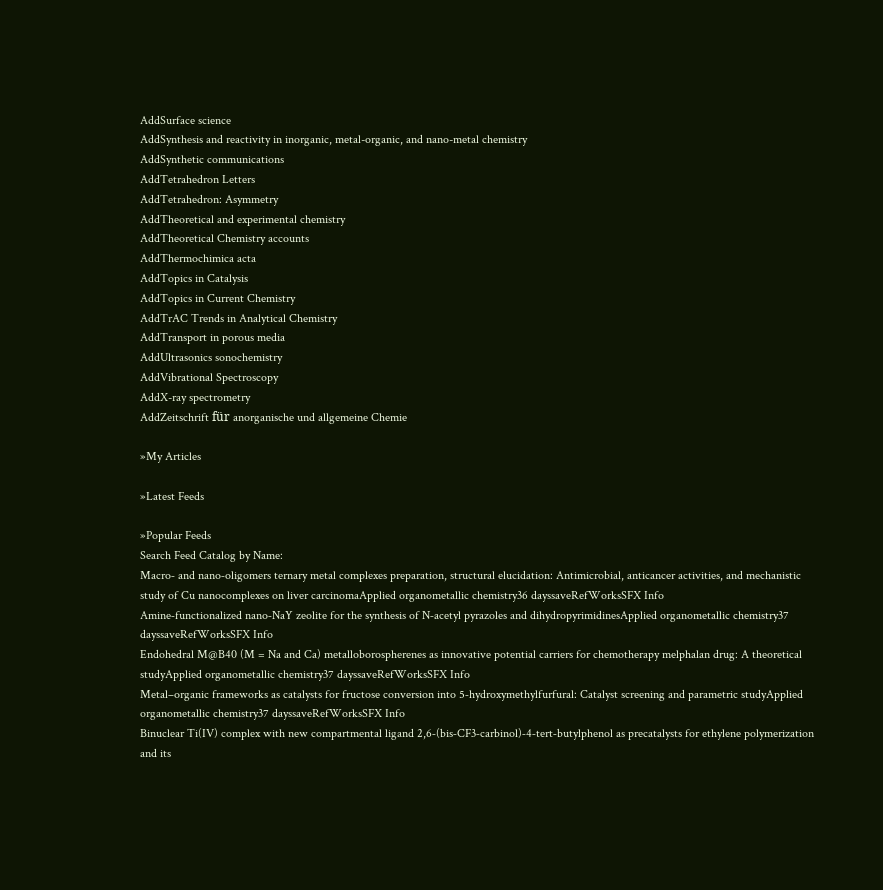AddSurface science
AddSynthesis and reactivity in inorganic, metal-organic, and nano-metal chemistry
AddSynthetic communications
AddTetrahedron Letters
AddTetrahedron: Asymmetry
AddTheoretical and experimental chemistry
AddTheoretical Chemistry accounts
AddThermochimica acta
AddTopics in Catalysis
AddTopics in Current Chemistry
AddTrAC Trends in Analytical Chemistry
AddTransport in porous media
AddUltrasonics sonochemistry
AddVibrational Spectroscopy
AddX-ray spectrometry
AddZeitschrift für anorganische und allgemeine Chemie

»My Articles

»Latest Feeds

»Popular Feeds
Search Feed Catalog by Name:
Macro‐ and nano‐oligomers ternary metal complexes preparation, structural elucidation: Antimicrobial, anticancer activities, and mechanistic study of Cu nanocomplexes on liver carcinomaApplied organometallic chemistry36 dayssaveRefWorksSFX Info
Amine‐functionalized nano‐NaY zeolite for the synthesis of N‐acetyl pyrazoles and dihydropyrimidinesApplied organometallic chemistry37 dayssaveRefWorksSFX Info
Endohedral M@B40 (M = Na and Ca) metalloborospherenes as innovative potential carriers for chemotherapy melphalan drug: A theoretical studyApplied organometallic chemistry37 dayssaveRefWorksSFX Info
Metal–organic frameworks as catalysts for fructose conversion into 5‐hydroxymethylfurfural: Catalyst screening and parametric studyApplied organometallic chemistry37 dayssaveRefWorksSFX Info
Binuclear Ti(IV) complex with new compartmental ligand 2,6‐(bis‐CF3‐carbinol)‐4‐tert‐butylphenol as precatalysts for ethylene polymerization and its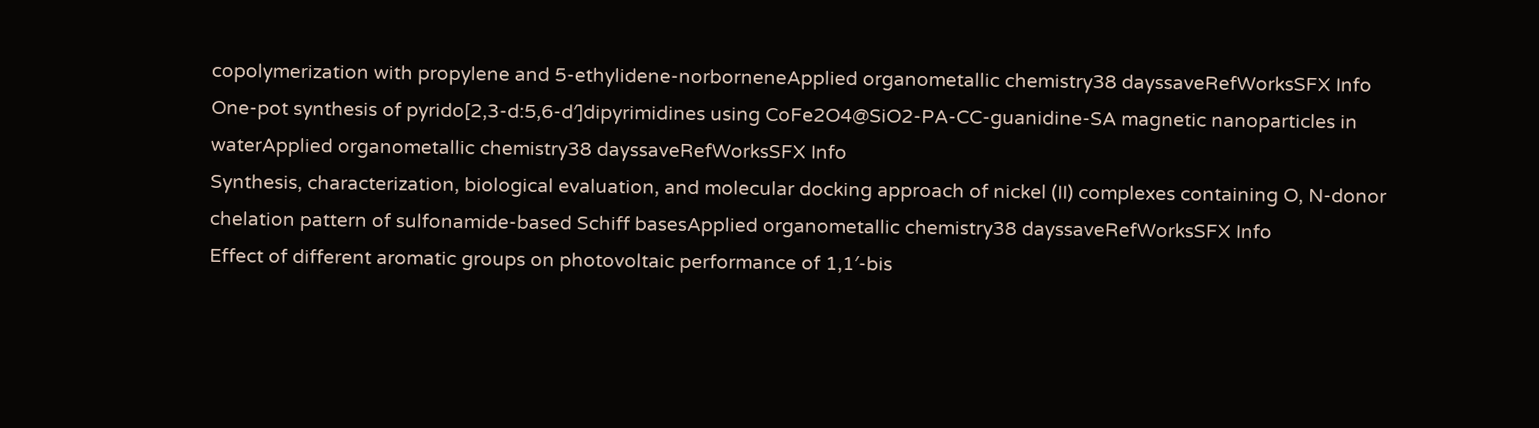copolymerization with propylene and 5‐ethylidene‐norborneneApplied organometallic chemistry38 dayssaveRefWorksSFX Info
One‐pot synthesis of pyrido[2,3‐d:5,6‐d′]dipyrimidines using CoFe2O4@SiO2‐PA‐CC‐guanidine‐SA magnetic nanoparticles in waterApplied organometallic chemistry38 dayssaveRefWorksSFX Info
Synthesis, characterization, biological evaluation, and molecular docking approach of nickel (II) complexes containing O, N‐donor chelation pattern of sulfonamide‐based Schiff basesApplied organometallic chemistry38 dayssaveRefWorksSFX Info
Effect of different aromatic groups on photovoltaic performance of 1,1′‐bis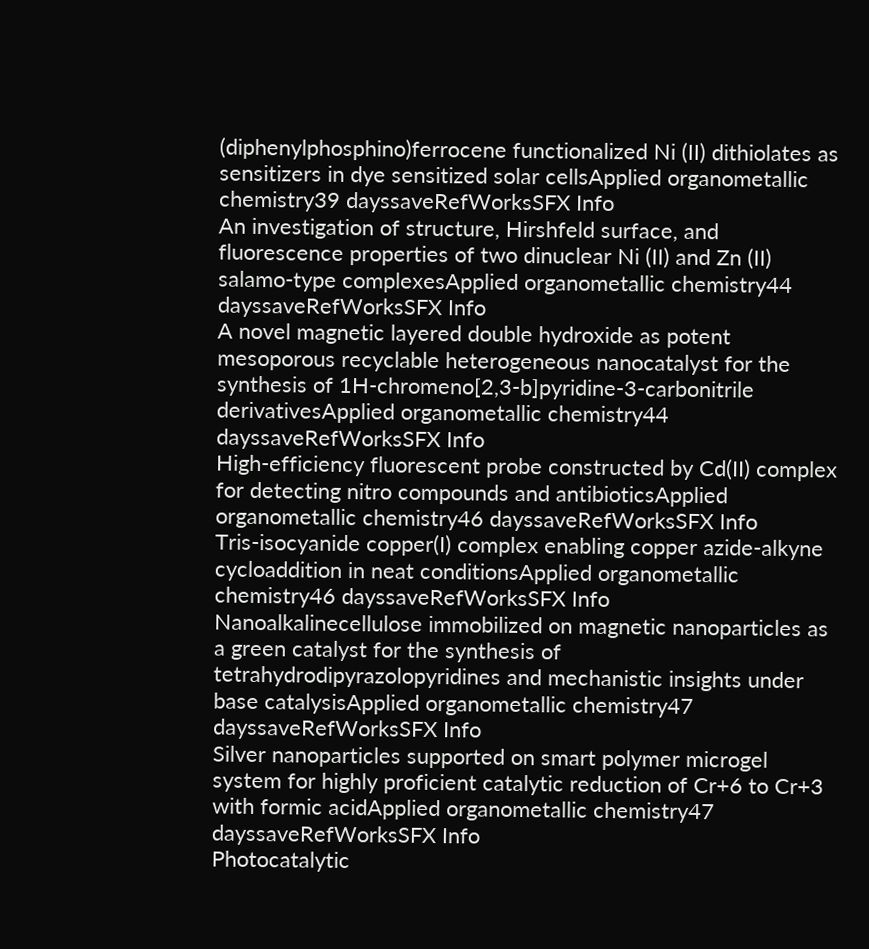(diphenylphosphino)ferrocene functionalized Ni (II) dithiolates as sensitizers in dye sensitized solar cellsApplied organometallic chemistry39 dayssaveRefWorksSFX Info
An investigation of structure, Hirshfeld surface, and fluorescence properties of two dinuclear Ni (II) and Zn (II) salamo‐type complexesApplied organometallic chemistry44 dayssaveRefWorksSFX Info
A novel magnetic layered double hydroxide as potent mesoporous recyclable heterogeneous nanocatalyst for the synthesis of 1H‐chromeno[2,3‐b]pyridine‐3‐carbonitrile derivativesApplied organometallic chemistry44 dayssaveRefWorksSFX Info
High‐efficiency fluorescent probe constructed by Cd(II) complex for detecting nitro compounds and antibioticsApplied organometallic chemistry46 dayssaveRefWorksSFX Info
Tris‐isocyanide copper(I) complex enabling copper azide‐alkyne cycloaddition in neat conditionsApplied organometallic chemistry46 dayssaveRefWorksSFX Info
Nanoalkalinecellulose immobilized on magnetic nanoparticles as a green catalyst for the synthesis of tetrahydrodipyrazolopyridines and mechanistic insights under base catalysisApplied organometallic chemistry47 dayssaveRefWorksSFX Info
Silver nanoparticles supported on smart polymer microgel system for highly proficient catalytic reduction of Cr+6 to Cr+3 with formic acidApplied organometallic chemistry47 dayssaveRefWorksSFX Info
Photocatalytic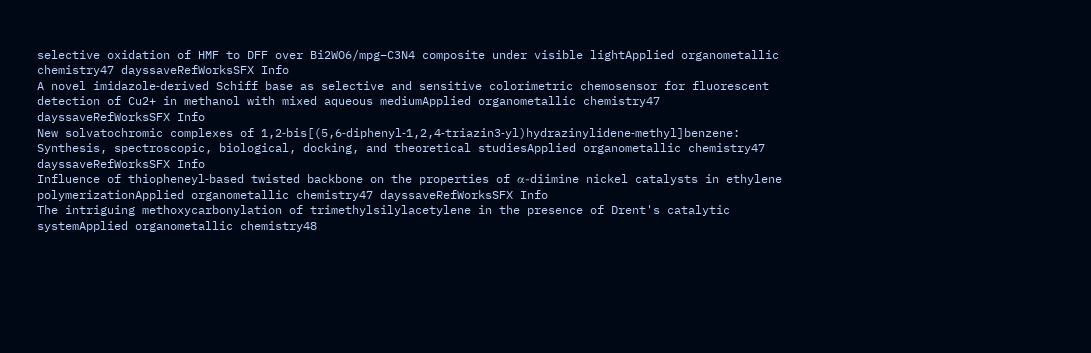selective oxidation of HMF to DFF over Bi2WO6/mpg–C3N4 composite under visible lightApplied organometallic chemistry47 dayssaveRefWorksSFX Info
A novel imidazole‐derived Schiff base as selective and sensitive colorimetric chemosensor for fluorescent detection of Cu2+ in methanol with mixed aqueous mediumApplied organometallic chemistry47 dayssaveRefWorksSFX Info
New solvatochromic complexes of 1,2‐bis[(5,6‐diphenyl‐1,2,4‐triazin3‐yl)hydrazinylidene‐methyl]benzene: Synthesis, spectroscopic, biological, docking, and theoretical studiesApplied organometallic chemistry47 dayssaveRefWorksSFX Info
Influence of thiopheneyl‐based twisted backbone on the properties of α‐diimine nickel catalysts in ethylene polymerizationApplied organometallic chemistry47 dayssaveRefWorksSFX Info
The intriguing methoxycarbonylation of trimethylsilylacetylene in the presence of Drent's catalytic systemApplied organometallic chemistry48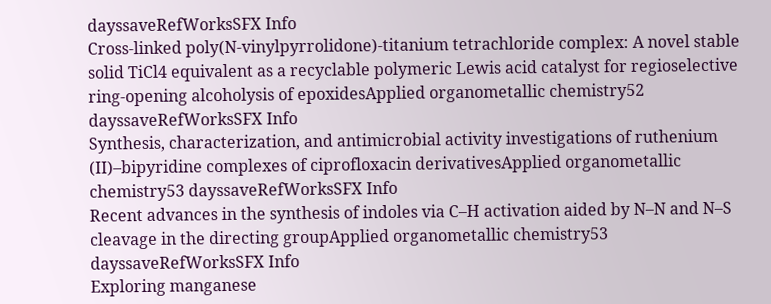dayssaveRefWorksSFX Info
Cross‐linked poly(N‐vinylpyrrolidone)‐titanium tetrachloride complex: A novel stable solid TiCl4 equivalent as a recyclable polymeric Lewis acid catalyst for regioselective ring‐opening alcoholysis of epoxidesApplied organometallic chemistry52 dayssaveRefWorksSFX Info
Synthesis, characterization, and antimicrobial activity investigations of ruthenium (II)–bipyridine complexes of ciprofloxacin derivativesApplied organometallic chemistry53 dayssaveRefWorksSFX Info
Recent advances in the synthesis of indoles via C–H activation aided by N–N and N–S cleavage in the directing groupApplied organometallic chemistry53 dayssaveRefWorksSFX Info
Exploring manganese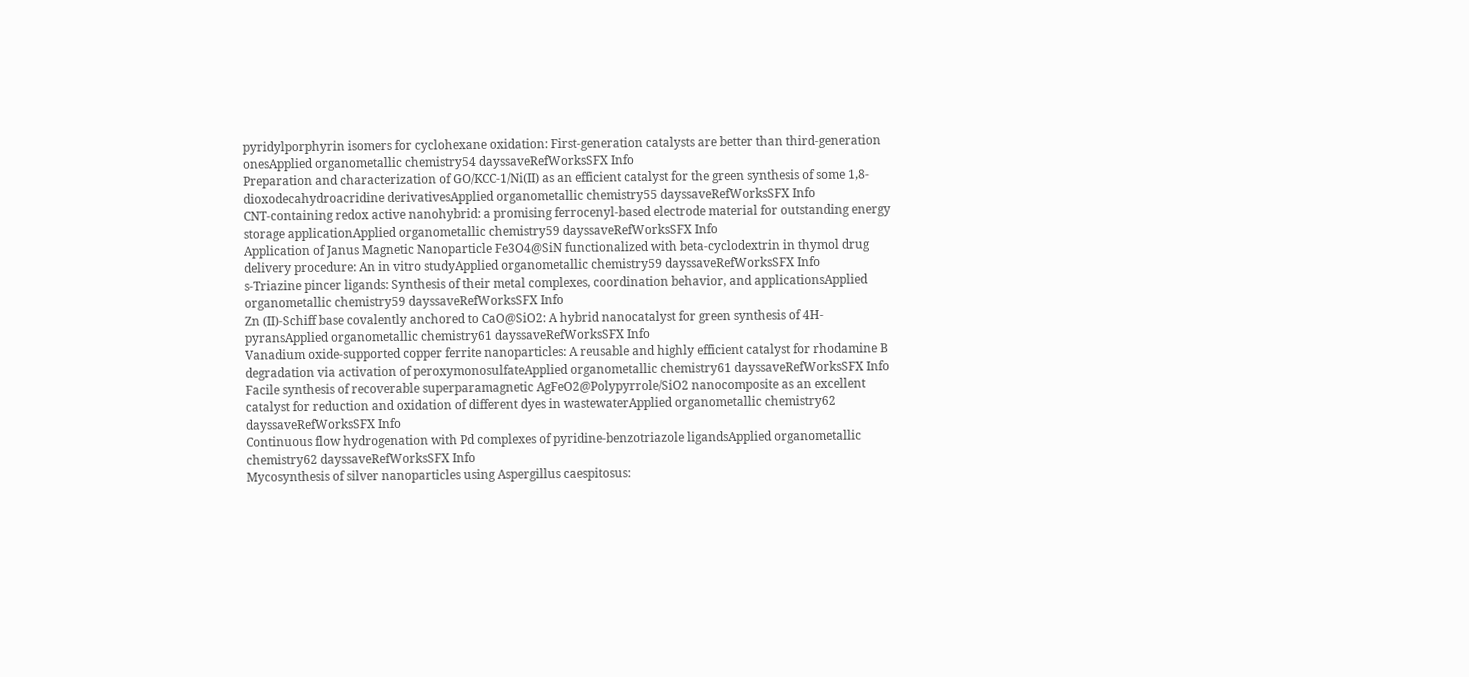pyridylporphyrin isomers for cyclohexane oxidation: First‐generation catalysts are better than third‐generation onesApplied organometallic chemistry54 dayssaveRefWorksSFX Info
Preparation and characterization of GO/KCC‐1/Ni(II) as an efficient catalyst for the green synthesis of some 1,8‐dioxodecahydroacridine derivativesApplied organometallic chemistry55 dayssaveRefWorksSFX Info
CNT‐containing redox active nanohybrid: a promising ferrocenyl‐based electrode material for outstanding energy storage applicationApplied organometallic chemistry59 dayssaveRefWorksSFX Info
Application of Janus Magnetic Nanoparticle Fe3O4@SiN functionalized with beta‐cyclodextrin in thymol drug delivery procedure: An in vitro studyApplied organometallic chemistry59 dayssaveRefWorksSFX Info
s‐Triazine pincer ligands: Synthesis of their metal complexes, coordination behavior, and applicationsApplied organometallic chemistry59 dayssaveRefWorksSFX Info
Zn (II)‐Schiff base covalently anchored to CaO@SiO2: A hybrid nanocatalyst for green synthesis of 4H‐pyransApplied organometallic chemistry61 dayssaveRefWorksSFX Info
Vanadium oxide‐supported copper ferrite nanoparticles: A reusable and highly efficient catalyst for rhodamine B degradation via activation of peroxymonosulfateApplied organometallic chemistry61 dayssaveRefWorksSFX Info
Facile synthesis of recoverable superparamagnetic AgFeO2@Polypyrrole/SiO2 nanocomposite as an excellent catalyst for reduction and oxidation of different dyes in wastewaterApplied organometallic chemistry62 dayssaveRefWorksSFX Info
Continuous flow hydrogenation with Pd complexes of pyridine‐benzotriazole ligandsApplied organometallic chemistry62 dayssaveRefWorksSFX Info
Mycosynthesis of silver nanoparticles using Aspergillus caespitosus: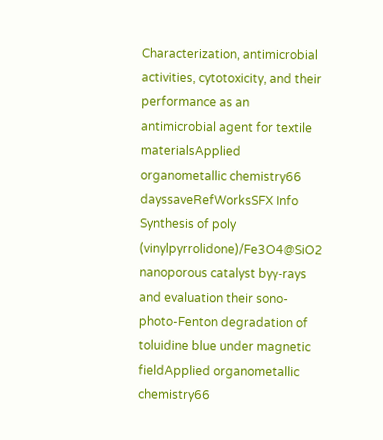Characterization, antimicrobial activities, cytotoxicity, and their performance as an antimicrobial agent for textile materialsApplied organometallic chemistry66 dayssaveRefWorksSFX Info
Synthesis of poly (vinylpyrrolidone)/Fe3O4@SiO2 nanoporous catalyst byγ‐rays and evaluation their sono‐photo‐Fenton degradation of toluidine blue under magnetic fieldApplied organometallic chemistry66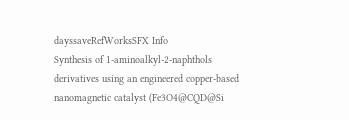dayssaveRefWorksSFX Info
Synthesis of 1‐aminoalkyl‐2‐naphthols derivatives using an engineered copper‐based nanomagnetic catalyst (Fe3O4@CQD@Si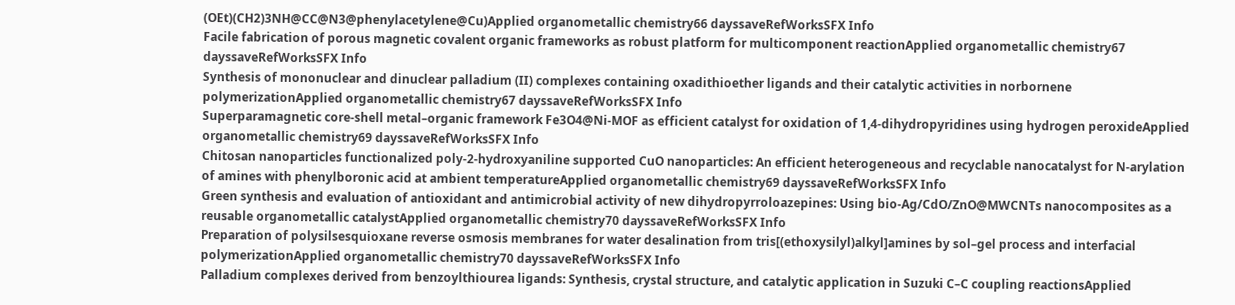(OEt)(CH2)3NH@CC@N3@phenylacetylene@Cu)Applied organometallic chemistry66 dayssaveRefWorksSFX Info
Facile fabrication of porous magnetic covalent organic frameworks as robust platform for multicomponent reactionApplied organometallic chemistry67 dayssaveRefWorksSFX Info
Synthesis of mononuclear and dinuclear palladium (II) complexes containing oxadithioether ligands and their catalytic activities in norbornene polymerizationApplied organometallic chemistry67 dayssaveRefWorksSFX Info
Superparamagnetic core‐shell metal–organic framework Fe3O4@Ni‐MOF as efficient catalyst for oxidation of 1,4‐dihydropyridines using hydrogen peroxideApplied organometallic chemistry69 dayssaveRefWorksSFX Info
Chitosan nanoparticles functionalized poly‐2‐hydroxyaniline supported CuO nanoparticles: An efficient heterogeneous and recyclable nanocatalyst for N‐arylation of amines with phenylboronic acid at ambient temperatureApplied organometallic chemistry69 dayssaveRefWorksSFX Info
Green synthesis and evaluation of antioxidant and antimicrobial activity of new dihydropyrroloazepines: Using bio‐Ag/CdO/ZnO@MWCNTs nanocomposites as a reusable organometallic catalystApplied organometallic chemistry70 dayssaveRefWorksSFX Info
Preparation of polysilsesquioxane reverse osmosis membranes for water desalination from tris[(ethoxysilyl)alkyl]amines by sol–gel process and interfacial polymerizationApplied organometallic chemistry70 dayssaveRefWorksSFX Info
Palladium complexes derived from benzoylthiourea ligands: Synthesis, crystal structure, and catalytic application in Suzuki C–C coupling reactionsApplied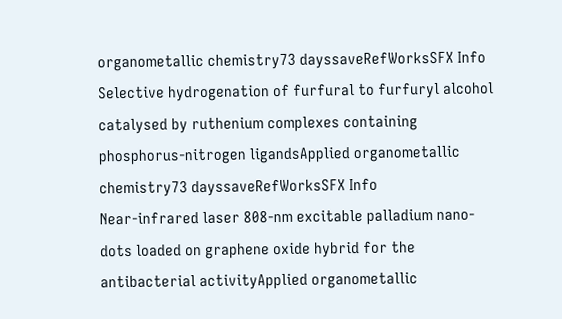organometallic chemistry73 dayssaveRefWorksSFX Info
Selective hydrogenation of furfural to furfuryl alcohol catalysed by ruthenium complexes containing phosphorus‐nitrogen ligandsApplied organometallic chemistry73 dayssaveRefWorksSFX Info
Near‐infrared laser 808‐nm excitable palladium nano‐dots loaded on graphene oxide hybrid for the antibacterial activityApplied organometallic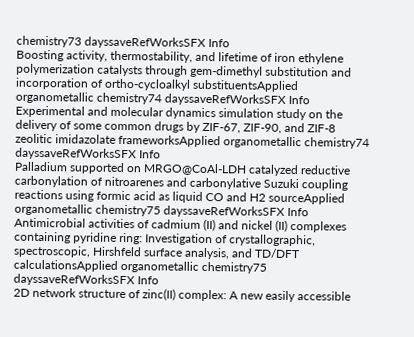chemistry73 dayssaveRefWorksSFX Info
Boosting activity, thermostability, and lifetime of iron ethylene polymerization catalysts through gem‐dimethyl substitution and incorporation of ortho‐cycloalkyl substituentsApplied organometallic chemistry74 dayssaveRefWorksSFX Info
Experimental and molecular dynamics simulation study on the delivery of some common drugs by ZIF‐67, ZIF‐90, and ZIF‐8 zeolitic imidazolate frameworksApplied organometallic chemistry74 dayssaveRefWorksSFX Info
Palladium supported on MRGO@CoAl‐LDH catalyzed reductive carbonylation of nitroarenes and carbonylative Suzuki coupling reactions using formic acid as liquid CO and H2 sourceApplied organometallic chemistry75 dayssaveRefWorksSFX Info
Antimicrobial activities of cadmium (II) and nickel (II) complexes containing pyridine ring: Investigation of crystallographic, spectroscopic, Hirshfeld surface analysis, and TD/DFT calculationsApplied organometallic chemistry75 dayssaveRefWorksSFX Info
2D network structure of zinc(II) complex: A new easily accessible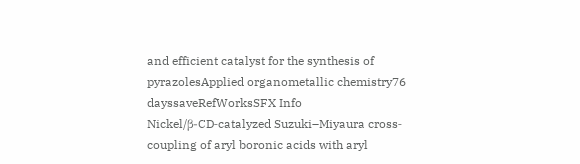and efficient catalyst for the synthesis of pyrazolesApplied organometallic chemistry76 dayssaveRefWorksSFX Info
Nickel/β‐CD‐catalyzed Suzuki–Miyaura cross‐coupling of aryl boronic acids with aryl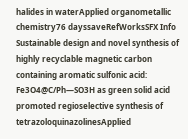halides in waterApplied organometallic chemistry76 dayssaveRefWorksSFX Info
Sustainable design and novel synthesis of highly recyclable magnetic carbon containing aromatic sulfonic acid: Fe3O4@C/Ph—SO3H as green solid acid promoted regioselective synthesis of tetrazoloquinazolinesApplied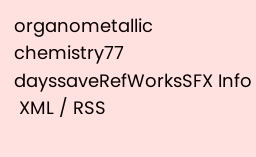organometallic chemistry77 dayssaveRefWorksSFX Info
 XML / RSS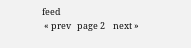feed
 « prev   page 2    next »